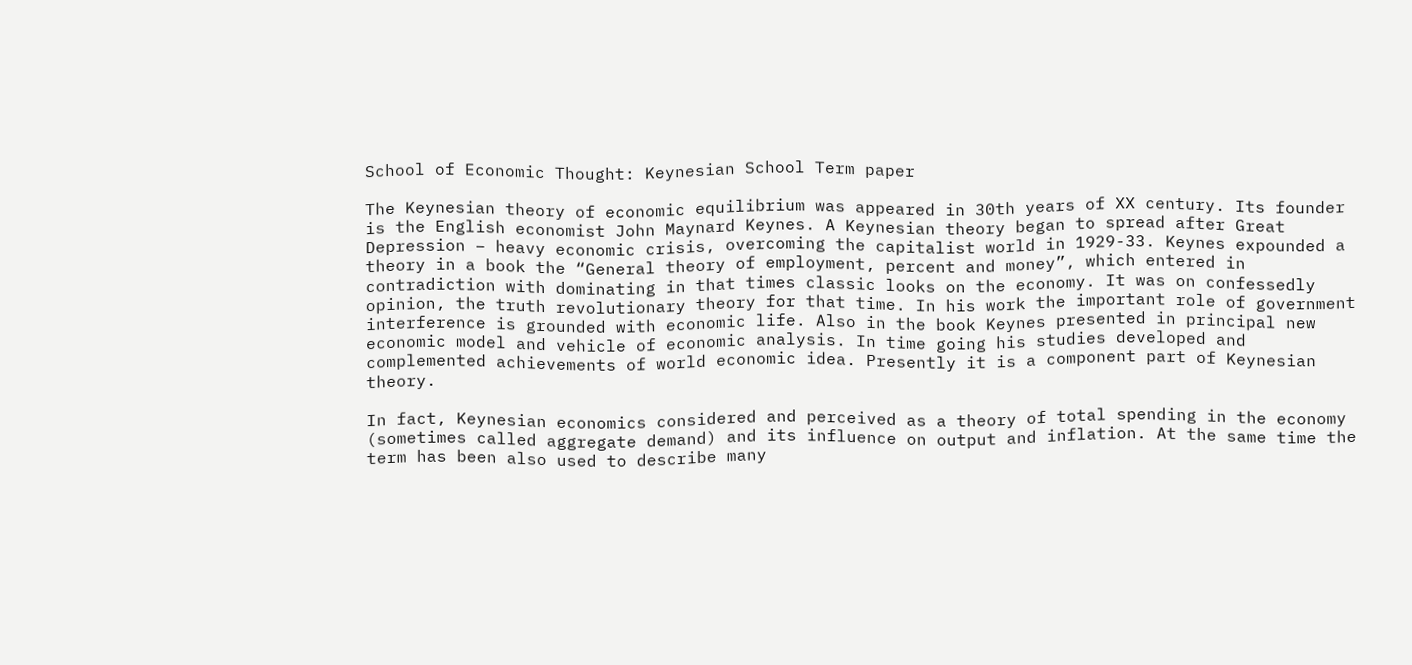School of Economic Thought: Keynesian School Term paper

The Keynesian theory of economic equilibrium was appeared in 30th years of XX century. Its founder is the English economist John Maynard Keynes. A Keynesian theory began to spread after Great Depression – heavy economic crisis, overcoming the capitalist world in 1929-33. Keynes expounded a theory in a book the “General theory of employment, percent and money”, which entered in contradiction with dominating in that times classic looks on the economy. It was on confessedly opinion, the truth revolutionary theory for that time. In his work the important role of government interference is grounded with economic life. Also in the book Keynes presented in principal new economic model and vehicle of economic analysis. In time going his studies developed and complemented achievements of world economic idea. Presently it is a component part of Keynesian theory.

In fact, Keynesian economics considered and perceived as a theory of total spending in the economy (sometimes called aggregate demand) and its influence on output and inflation. At the same time the term has been also used to describe many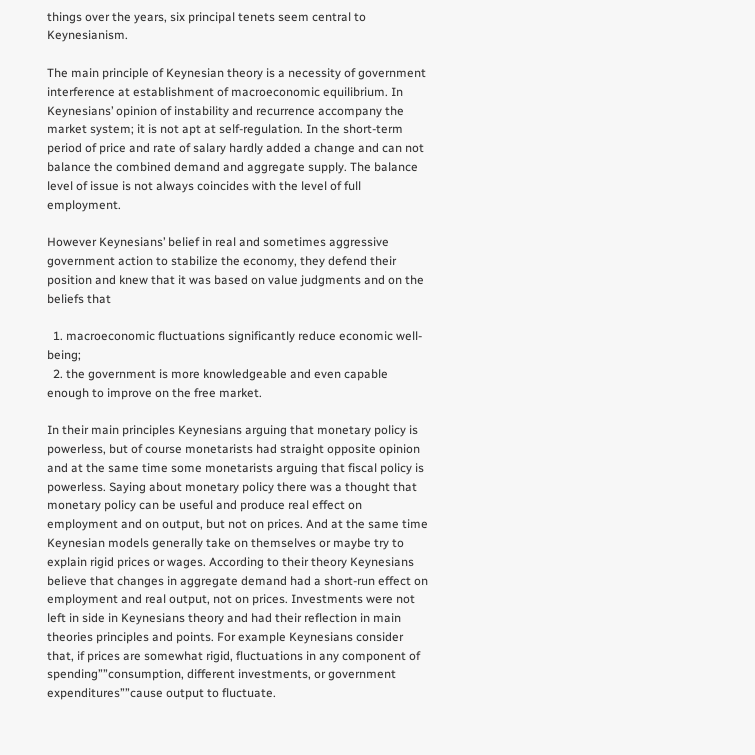things over the years, six principal tenets seem central to Keynesianism.

The main principle of Keynesian theory is a necessity of government interference at establishment of macroeconomic equilibrium. In Keynesians’ opinion of instability and recurrence accompany the market system; it is not apt at self-regulation. In the short-term period of price and rate of salary hardly added a change and can not balance the combined demand and aggregate supply. The balance level of issue is not always coincides with the level of full employment.

However Keynesians’ belief in real and sometimes aggressive government action to stabilize the economy, they defend their position and knew that it was based on value judgments and on the beliefs that

  1. macroeconomic fluctuations significantly reduce economic well-being;
  2. the government is more knowledgeable and even capable enough to improve on the free market.

In their main principles Keynesians arguing that monetary policy is powerless, but of course monetarists had straight opposite opinion and at the same time some monetarists arguing that fiscal policy is powerless. Saying about monetary policy there was a thought that monetary policy can be useful and produce real effect on employment and on output, but not on prices. And at the same time Keynesian models generally take on themselves or maybe try to explain rigid prices or wages. According to their theory Keynesians believe that changes in aggregate demand had a short-run effect on employment and real output, not on prices. Investments were not left in side in Keynesians theory and had their reflection in main theories principles and points. For example Keynesians consider that, if prices are somewhat rigid, fluctuations in any component of spending””consumption, different investments, or government expenditures””cause output to fluctuate.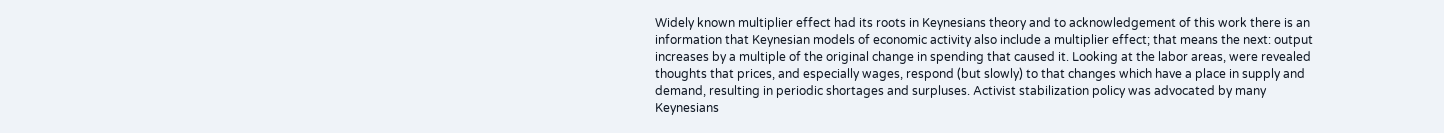Widely known multiplier effect had its roots in Keynesians theory and to acknowledgement of this work there is an information that Keynesian models of economic activity also include a multiplier effect; that means the next: output increases by a multiple of the original change in spending that caused it. Looking at the labor areas, were revealed thoughts that prices, and especially wages, respond (but slowly) to that changes which have a place in supply and demand, resulting in periodic shortages and surpluses. Activist stabilization policy was advocated by many Keynesians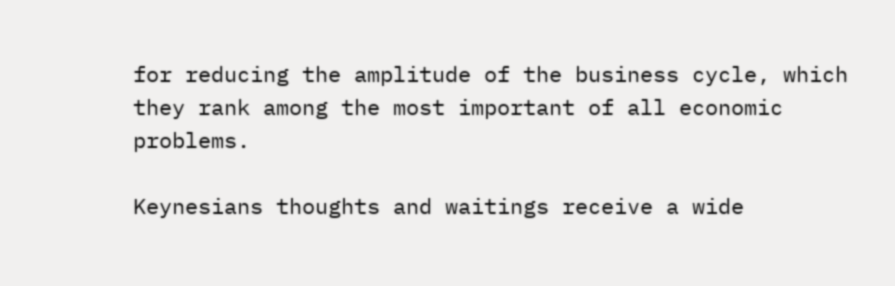for reducing the amplitude of the business cycle, which they rank among the most important of all economic problems.

Keynesians thoughts and waitings receive a wide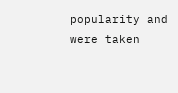popularity and were taken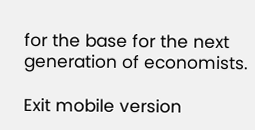for the base for the next generation of economists.

Exit mobile version